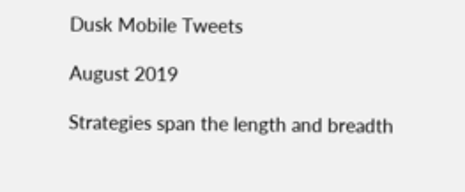Dusk Mobile Tweets

August 2019

Strategies span the length and breadth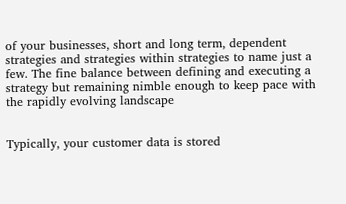of your businesses, short and long term, dependent strategies and strategies within strategies to name just a few. The fine balance between defining and executing a strategy but remaining nimble enough to keep pace with the rapidly evolving landscape


Typically, your customer data is stored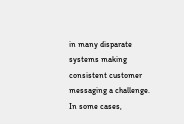in many disparate systems making consistent customer messaging a challenge. In some cases,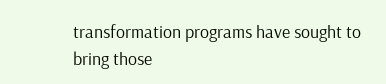transformation programs have sought to bring those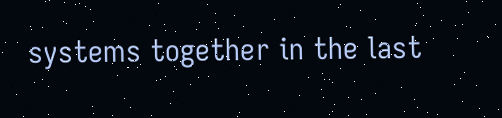systems together in the last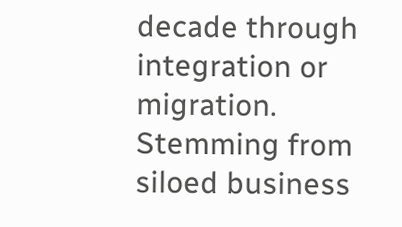decade through integration or migration. Stemming from siloed business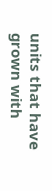units that have grown with